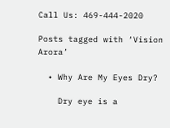Call Us: 469-444-2020

Posts tagged with ‘Vision Arora’

  • Why Are My Eyes Dry?

    Dry eye is a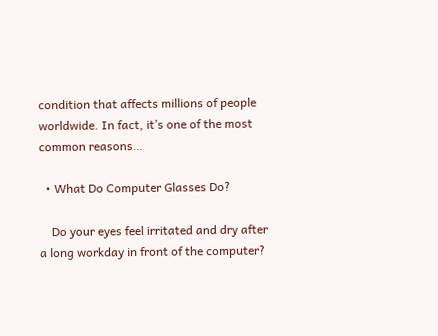condition that affects millions of people worldwide. In fact, it’s one of the most common reasons…

  • What Do Computer Glasses Do?

    Do your eyes feel irritated and dry after a long workday in front of the computer?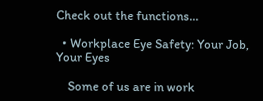Check out the functions…

  • Workplace Eye Safety: Your Job, Your Eyes

    Some of us are in work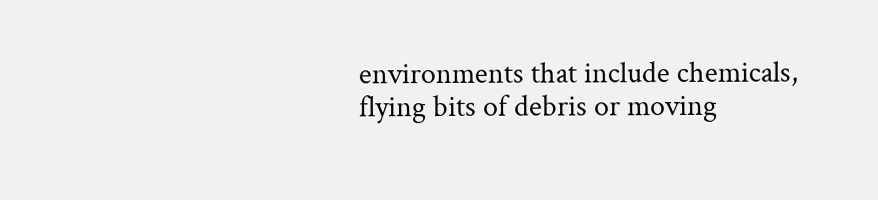environments that include chemicals, flying bits of debris or moving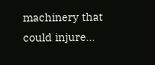machinery that could injure…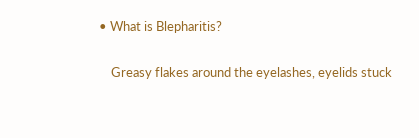• What is Blepharitis?

    Greasy flakes around the eyelashes, eyelids stuck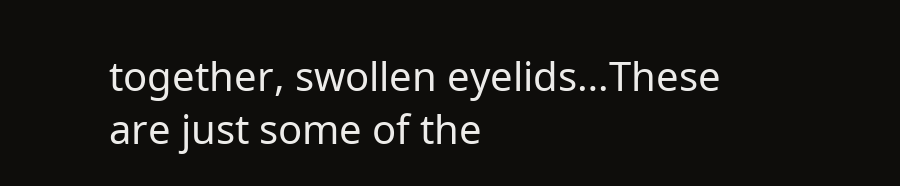together, swollen eyelids…These are just some of the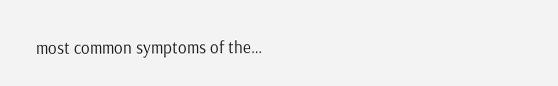most common symptoms of the…